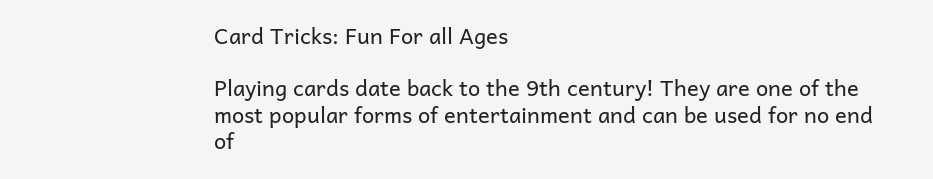Card Tricks: Fun For all Ages

Playing cards date back to the 9th century! They are one of the most popular forms of entertainment and can be used for no end of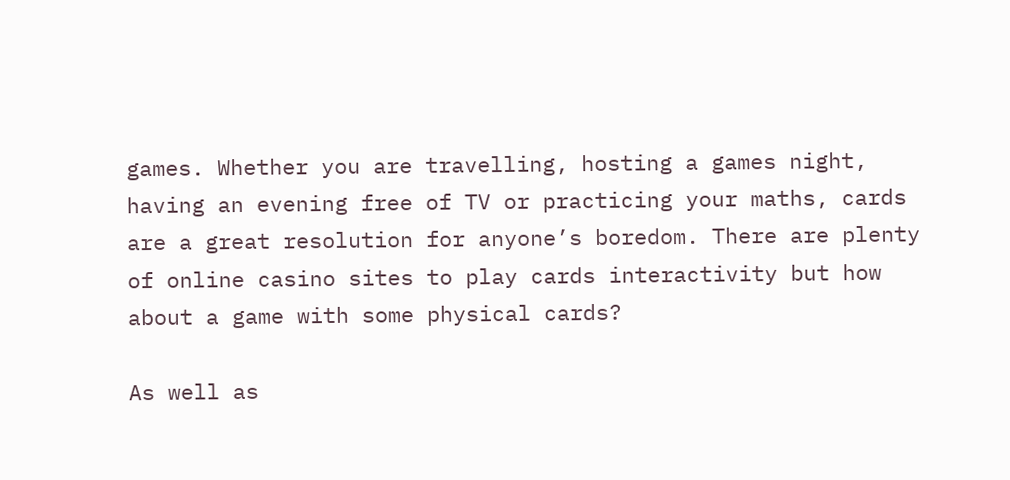games. Whether you are travelling, hosting a games night, having an evening free of TV or practicing your maths, cards are a great resolution for anyone’s boredom. There are plenty of online casino sites to play cards interactivity but how about a game with some physical cards?

As well as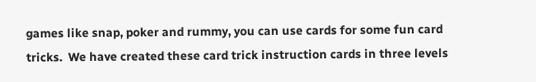games like snap, poker and rummy, you can use cards for some fun card tricks.  We have created these card trick instruction cards in three levels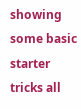showing some basic starter tricks all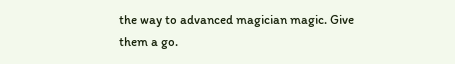the way to advanced magician magic. Give them a go.